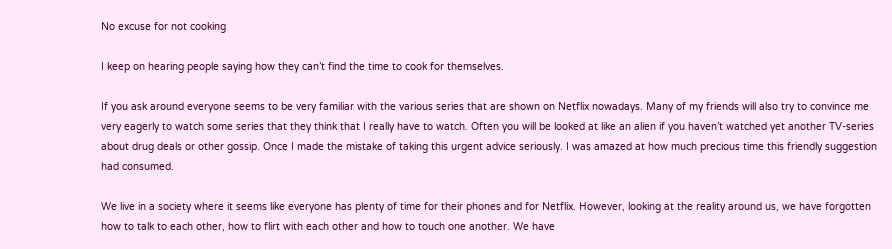No excuse for not cooking

I keep on hearing people saying how they can’t find the time to cook for themselves.

If you ask around everyone seems to be very familiar with the various series that are shown on Netflix nowadays. Many of my friends will also try to convince me very eagerly to watch some series that they think that I really have to watch. Often you will be looked at like an alien if you haven’t watched yet another TV-series about drug deals or other gossip. Once I made the mistake of taking this urgent advice seriously. I was amazed at how much precious time this friendly suggestion had consumed.

We live in a society where it seems like everyone has plenty of time for their phones and for Netflix. However, looking at the reality around us, we have forgotten how to talk to each other, how to flirt with each other and how to touch one another. We have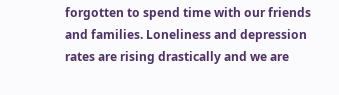forgotten to spend time with our friends and families. Loneliness and depression rates are rising drastically and we are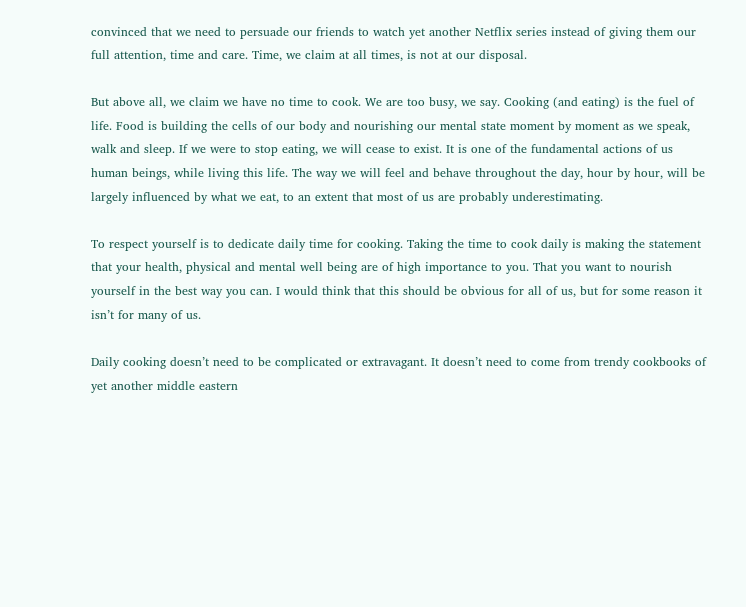convinced that we need to persuade our friends to watch yet another Netflix series instead of giving them our full attention, time and care. Time, we claim at all times, is not at our disposal.

But above all, we claim we have no time to cook. We are too busy, we say. Cooking (and eating) is the fuel of life. Food is building the cells of our body and nourishing our mental state moment by moment as we speak, walk and sleep. If we were to stop eating, we will cease to exist. It is one of the fundamental actions of us human beings, while living this life. The way we will feel and behave throughout the day, hour by hour, will be largely influenced by what we eat, to an extent that most of us are probably underestimating.

To respect yourself is to dedicate daily time for cooking. Taking the time to cook daily is making the statement that your health, physical and mental well being are of high importance to you. That you want to nourish yourself in the best way you can. I would think that this should be obvious for all of us, but for some reason it isn’t for many of us.

Daily cooking doesn’t need to be complicated or extravagant. It doesn’t need to come from trendy cookbooks of yet another middle eastern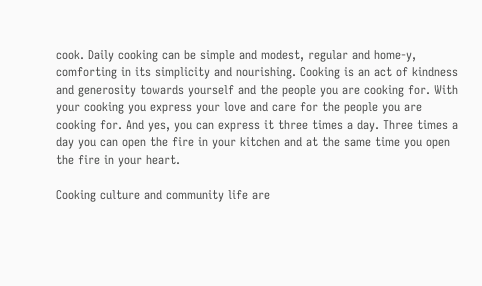cook. Daily cooking can be simple and modest, regular and home-y, comforting in its simplicity and nourishing. Cooking is an act of kindness and generosity towards yourself and the people you are cooking for. With your cooking you express your love and care for the people you are cooking for. And yes, you can express it three times a day. Three times a day you can open the fire in your kitchen and at the same time you open the fire in your heart.

Cooking culture and community life are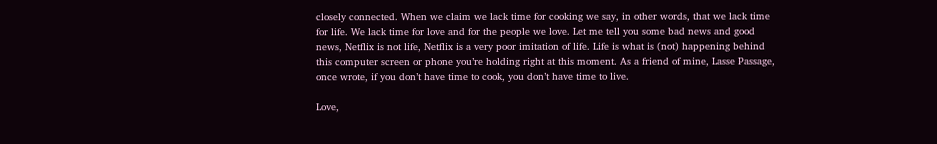closely connected. When we claim we lack time for cooking we say, in other words, that we lack time for life. We lack time for love and for the people we love. Let me tell you some bad news and good news, Netflix is not life, Netflix is a very poor imitation of life. Life is what is (not) happening behind this computer screen or phone you’re holding right at this moment. As a friend of mine, Lasse Passage, once wrote, if you don’t have time to cook, you don’t have time to live.

Love,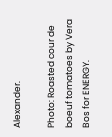Alexander.

Photo: Roasted cour de boeuf tomatoes by Vera Bos for ENERGY.